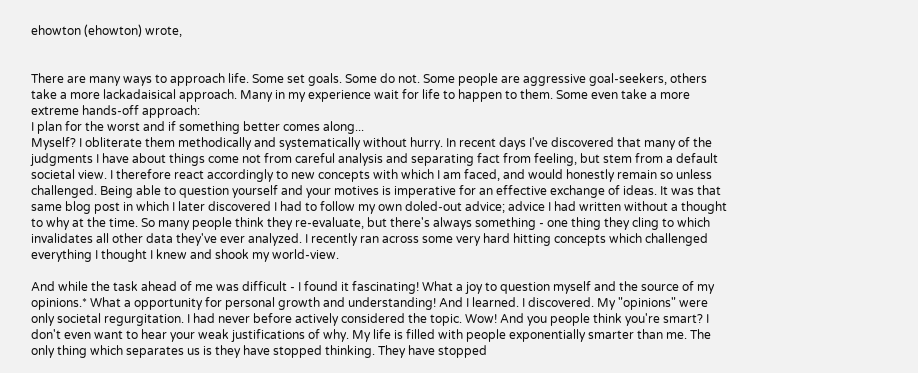ehowton (ehowton) wrote,


There are many ways to approach life. Some set goals. Some do not. Some people are aggressive goal-seekers, others take a more lackadaisical approach. Many in my experience wait for life to happen to them. Some even take a more extreme hands-off approach:
I plan for the worst and if something better comes along...
Myself? I obliterate them methodically and systematically without hurry. In recent days I've discovered that many of the judgments I have about things come not from careful analysis and separating fact from feeling, but stem from a default societal view. I therefore react accordingly to new concepts with which I am faced, and would honestly remain so unless challenged. Being able to question yourself and your motives is imperative for an effective exchange of ideas. It was that same blog post in which I later discovered I had to follow my own doled-out advice; advice I had written without a thought to why at the time. So many people think they re-evaluate, but there's always something - one thing they cling to which invalidates all other data they've ever analyzed. I recently ran across some very hard hitting concepts which challenged everything I thought I knew and shook my world-view.

And while the task ahead of me was difficult - I found it fascinating! What a joy to question myself and the source of my opinions.* What a opportunity for personal growth and understanding! And I learned. I discovered. My "opinions" were only societal regurgitation. I had never before actively considered the topic. Wow! And you people think you're smart? I don't even want to hear your weak justifications of why. My life is filled with people exponentially smarter than me. The only thing which separates us is they have stopped thinking. They have stopped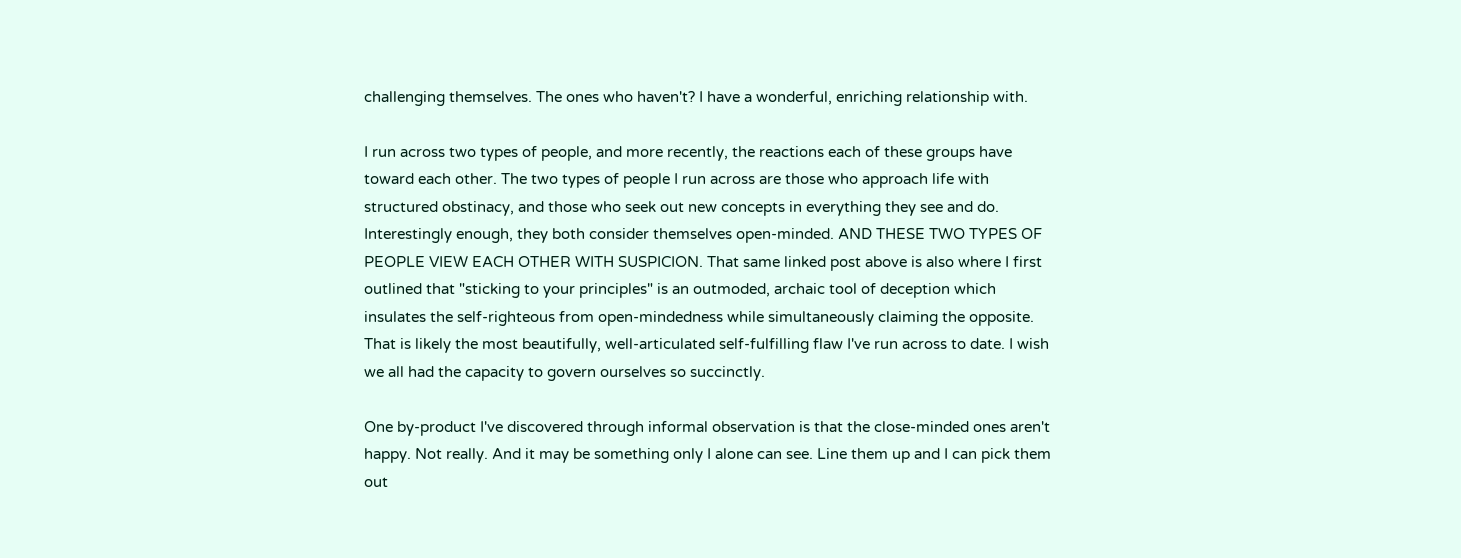challenging themselves. The ones who haven't? I have a wonderful, enriching relationship with.

I run across two types of people, and more recently, the reactions each of these groups have toward each other. The two types of people I run across are those who approach life with structured obstinacy, and those who seek out new concepts in everything they see and do. Interestingly enough, they both consider themselves open-minded. AND THESE TWO TYPES OF PEOPLE VIEW EACH OTHER WITH SUSPICION. That same linked post above is also where I first outlined that "sticking to your principles" is an outmoded, archaic tool of deception which insulates the self-righteous from open-mindedness while simultaneously claiming the opposite. That is likely the most beautifully, well-articulated self-fulfilling flaw I've run across to date. I wish we all had the capacity to govern ourselves so succinctly.

One by-product I've discovered through informal observation is that the close-minded ones aren't happy. Not really. And it may be something only I alone can see. Line them up and I can pick them out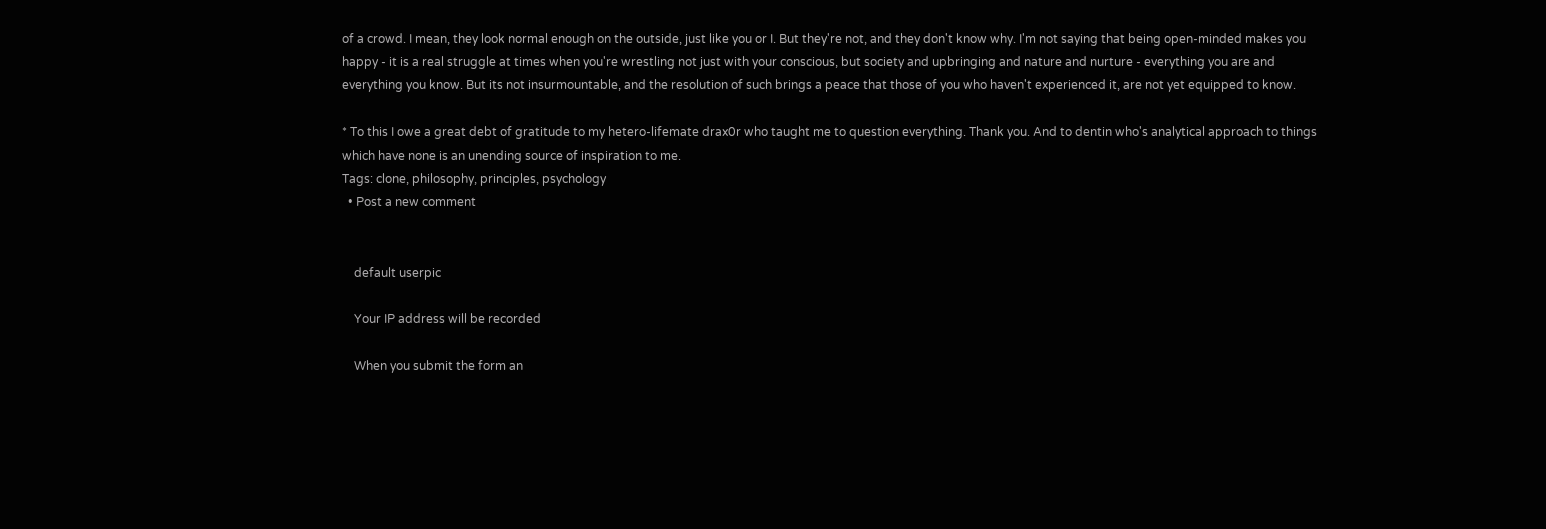of a crowd. I mean, they look normal enough on the outside, just like you or I. But they're not, and they don't know why. I'm not saying that being open-minded makes you happy - it is a real struggle at times when you're wrestling not just with your conscious, but society and upbringing and nature and nurture - everything you are and everything you know. But its not insurmountable, and the resolution of such brings a peace that those of you who haven't experienced it, are not yet equipped to know.

* To this I owe a great debt of gratitude to my hetero-lifemate drax0r who taught me to question everything. Thank you. And to dentin who's analytical approach to things which have none is an unending source of inspiration to me.
Tags: clone, philosophy, principles, psychology
  • Post a new comment


    default userpic

    Your IP address will be recorded

    When you submit the form an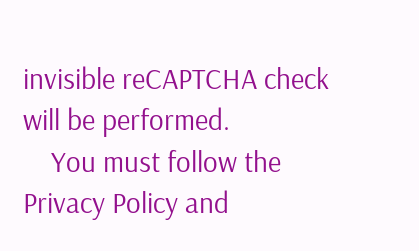invisible reCAPTCHA check will be performed.
    You must follow the Privacy Policy and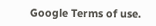Google Terms of use.